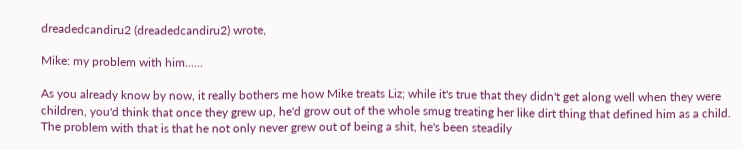dreadedcandiru2 (dreadedcandiru2) wrote,

Mike: my problem with him......

As you already know by now, it really bothers me how Mike treats Liz; while it's true that they didn't get along well when they were children, you'd think that once they grew up, he'd grow out of the whole smug treating her like dirt thing that defined him as a child. The problem with that is that he not only never grew out of being a shit, he's been steadily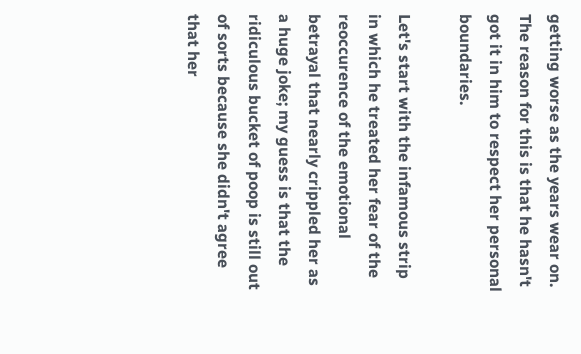getting worse as the years wear on. The reason for this is that he hasn't got it in him to respect her personal boundaries.

Let's start with the infamous strip in which he treated her fear of the reoccurence of the emotional betrayal that nearly crippled her as a huge joke; my guess is that the ridiculous bucket of poop is still out of sorts because she didn't agree that her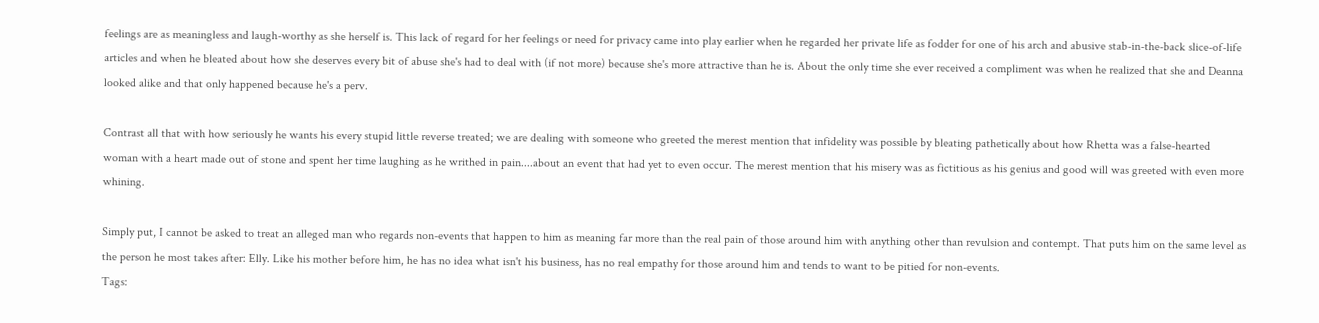feelings are as meaningless and laugh-worthy as she herself is. This lack of regard for her feelings or need for privacy came into play earlier when he regarded her private life as fodder for one of his arch and abusive stab-in-the-back slice-of-life articles and when he bleated about how she deserves every bit of abuse she's had to deal with (if not more) because she's more attractive than he is. About the only time she ever received a compliment was when he realized that she and Deanna looked alike and that only happened because he's a perv.

Contrast all that with how seriously he wants his every stupid little reverse treated; we are dealing with someone who greeted the merest mention that infidelity was possible by bleating pathetically about how Rhetta was a false-hearted woman with a heart made out of stone and spent her time laughing as he writhed in pain....about an event that had yet to even occur. The merest mention that his misery was as fictitious as his genius and good will was greeted with even more whining.

Simply put, I cannot be asked to treat an alleged man who regards non-events that happen to him as meaning far more than the real pain of those around him with anything other than revulsion and contempt. That puts him on the same level as the person he most takes after: Elly. Like his mother before him, he has no idea what isn't his business, has no real empathy for those around him and tends to want to be pitied for non-events.
Tags: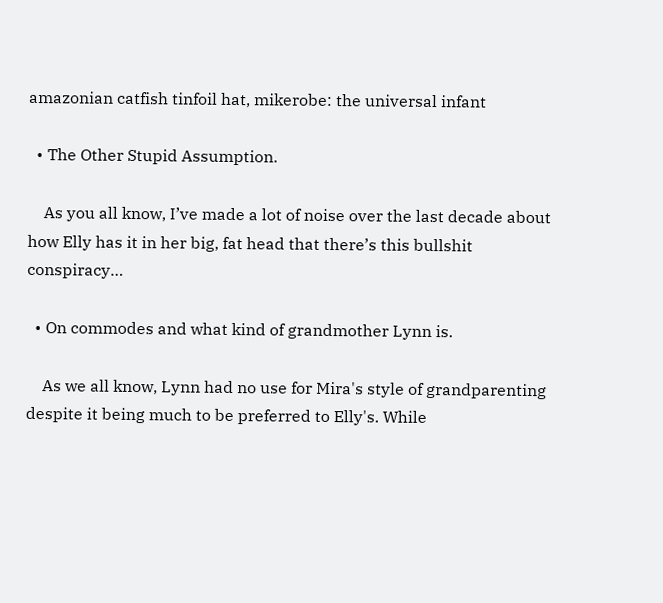amazonian catfish tinfoil hat, mikerobe: the universal infant

  • The Other Stupid Assumption.

    As you all know, I’ve made a lot of noise over the last decade about how Elly has it in her big, fat head that there’s this bullshit conspiracy…

  • On commodes and what kind of grandmother Lynn is.

    As we all know, Lynn had no use for Mira's style of grandparenting despite it being much to be preferred to Elly's. While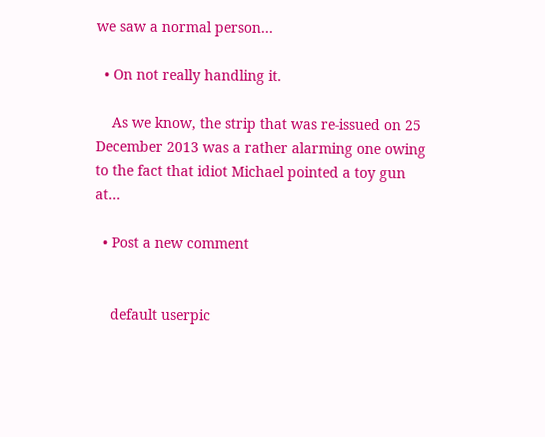we saw a normal person…

  • On not really handling it.

    As we know, the strip that was re-issued on 25 December 2013 was a rather alarming one owing to the fact that idiot Michael pointed a toy gun at…

  • Post a new comment


    default userpic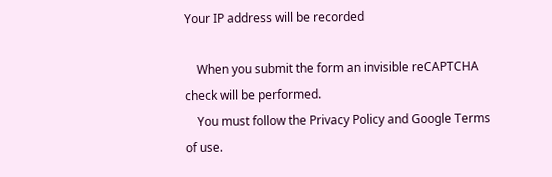Your IP address will be recorded

    When you submit the form an invisible reCAPTCHA check will be performed.
    You must follow the Privacy Policy and Google Terms of use.